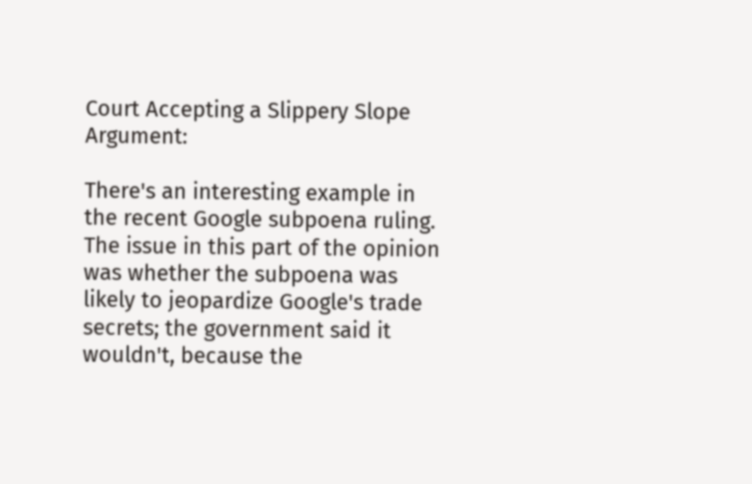Court Accepting a Slippery Slope Argument:

There's an interesting example in the recent Google subpoena ruling. The issue in this part of the opinion was whether the subpoena was likely to jeopardize Google's trade secrets; the government said it wouldn't, because the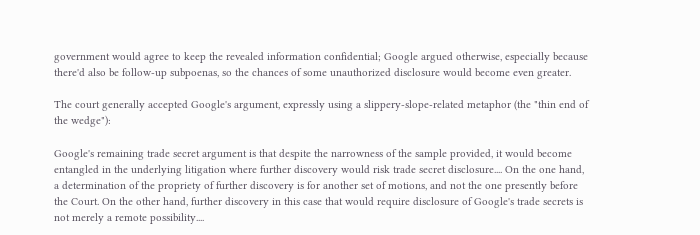government would agree to keep the revealed information confidential; Google argued otherwise, especially because there'd also be follow-up subpoenas, so the chances of some unauthorized disclosure would become even greater.

The court generally accepted Google's argument, expressly using a slippery-slope-related metaphor (the "thin end of the wedge"):

Google's remaining trade secret argument is that despite the narrowness of the sample provided, it would become entangled in the underlying litigation where further discovery would risk trade secret disclosure.... On the one hand, a determination of the propriety of further discovery is for another set of motions, and not the one presently before the Court. On the other hand, further discovery in this case that would require disclosure of Google's trade secrets is not merely a remote possibility....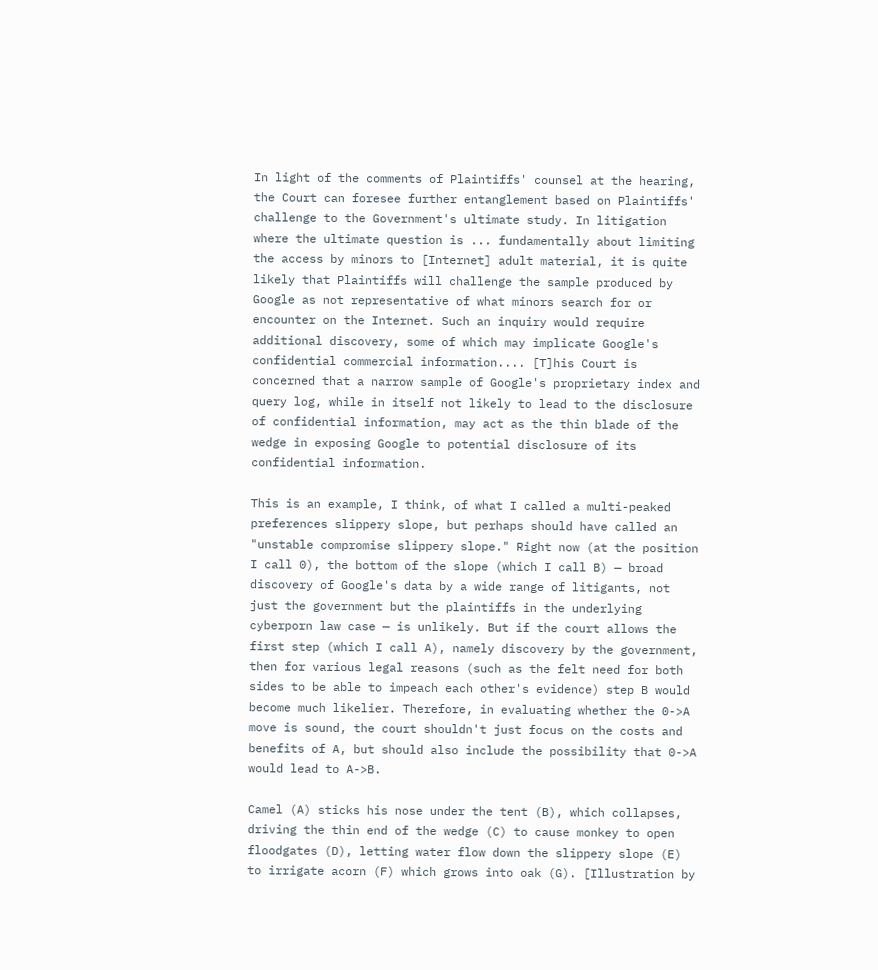In light of the comments of Plaintiffs' counsel at the hearing, the Court can foresee further entanglement based on Plaintiffs' challenge to the Government's ultimate study. In litigation where the ultimate question is ... fundamentally about limiting the access by minors to [Internet] adult material, it is quite likely that Plaintiffs will challenge the sample produced by Google as not representative of what minors search for or encounter on the Internet. Such an inquiry would require additional discovery, some of which may implicate Google's confidential commercial information.... [T]his Court is concerned that a narrow sample of Google's proprietary index and query log, while in itself not likely to lead to the disclosure of confidential information, may act as the thin blade of the wedge in exposing Google to potential disclosure of its confidential information.

This is an example, I think, of what I called a multi-peaked preferences slippery slope, but perhaps should have called an "unstable compromise slippery slope." Right now (at the position I call 0), the bottom of the slope (which I call B) — broad discovery of Google's data by a wide range of litigants, not just the government but the plaintiffs in the underlying cyberporn law case — is unlikely. But if the court allows the first step (which I call A), namely discovery by the government, then for various legal reasons (such as the felt need for both sides to be able to impeach each other's evidence) step B would become much likelier. Therefore, in evaluating whether the 0->A move is sound, the court shouldn't just focus on the costs and benefits of A, but should also include the possibility that 0->A would lead to A->B.

Camel (A) sticks his nose under the tent (B), which collapses, driving the thin end of the wedge (C) to cause monkey to open floodgates (D), letting water flow down the slippery slope (E) to irrigate acorn (F) which grows into oak (G). [Illustration by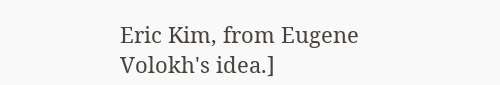Eric Kim, from Eugene Volokh's idea.]